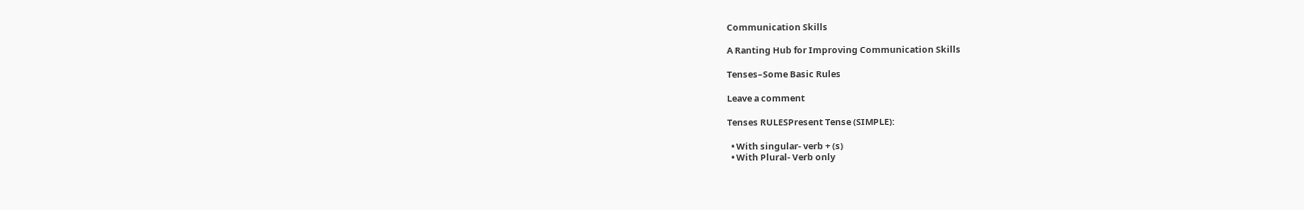Communication Skills

A Ranting Hub for Improving Communication Skills

Tenses–Some Basic Rules

Leave a comment

Tenses RULESPresent Tense (SIMPLE):

  • With singular- verb + (s)
  • With Plural- Verb only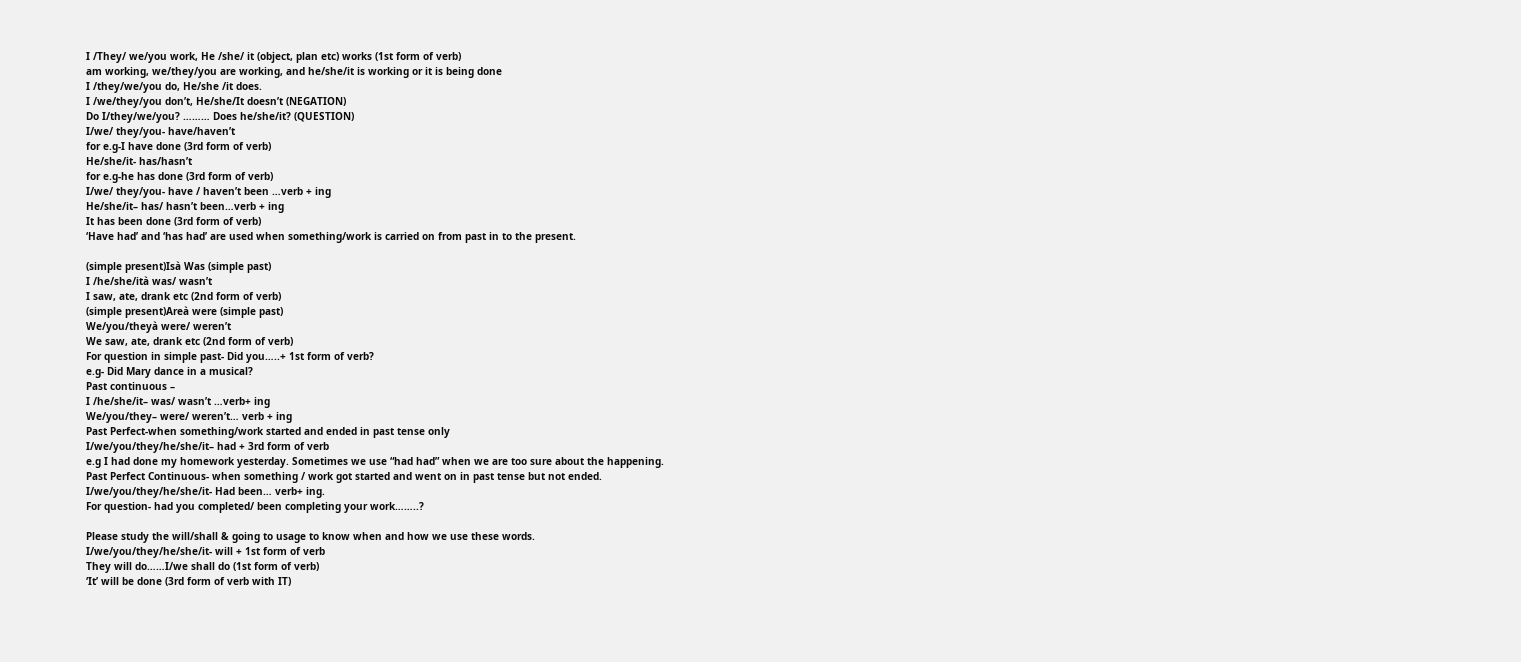I /They/ we/you work, He /she/ it (object, plan etc) works (1st form of verb)
am working, we/they/you are working, and he/she/it is working or it is being done
I /they/we/you do, He/she /it does.
I /we/they/you don’t, He/she/It doesn’t (NEGATION)
Do I/they/we/you? ……… Does he/she/it? (QUESTION)
I/we/ they/you- have/haven’t
for e.g-I have done (3rd form of verb)
He/she/it- has/hasn’t
for e.g-he has done (3rd form of verb)
I/we/ they/you- have / haven’t been …verb + ing
He/she/it– has/ hasn’t been…verb + ing
It has been done (3rd form of verb)
‘Have had’ and ‘has had’ are used when something/work is carried on from past in to the present.

(simple present)Isà Was (simple past)
I /he/she/ità was/ wasn’t
I saw, ate, drank etc (2nd form of verb)
(simple present)Areà were (simple past)
We/you/theyà were/ weren’t
We saw, ate, drank etc (2nd form of verb)
For question in simple past- Did you…..+ 1st form of verb?
e.g- Did Mary dance in a musical?
Past continuous –
I /he/she/it– was/ wasn’t …verb+ ing
We/you/they– were/ weren’t… verb + ing
Past Perfect-when something/work started and ended in past tense only
I/we/you/they/he/she/it– had + 3rd form of verb
e.g I had done my homework yesterday. Sometimes we use “had had” when we are too sure about the happening.
Past Perfect Continuous- when something / work got started and went on in past tense but not ended.
I/we/you/they/he/she/it- Had been… verb+ ing.
For question- had you completed/ been completing your work……..?

Please study the will/shall & going to usage to know when and how we use these words.
I/we/you/they/he/she/it- will + 1st form of verb
They will do……I/we shall do (1st form of verb)
‘It’ will be done (3rd form of verb with IT)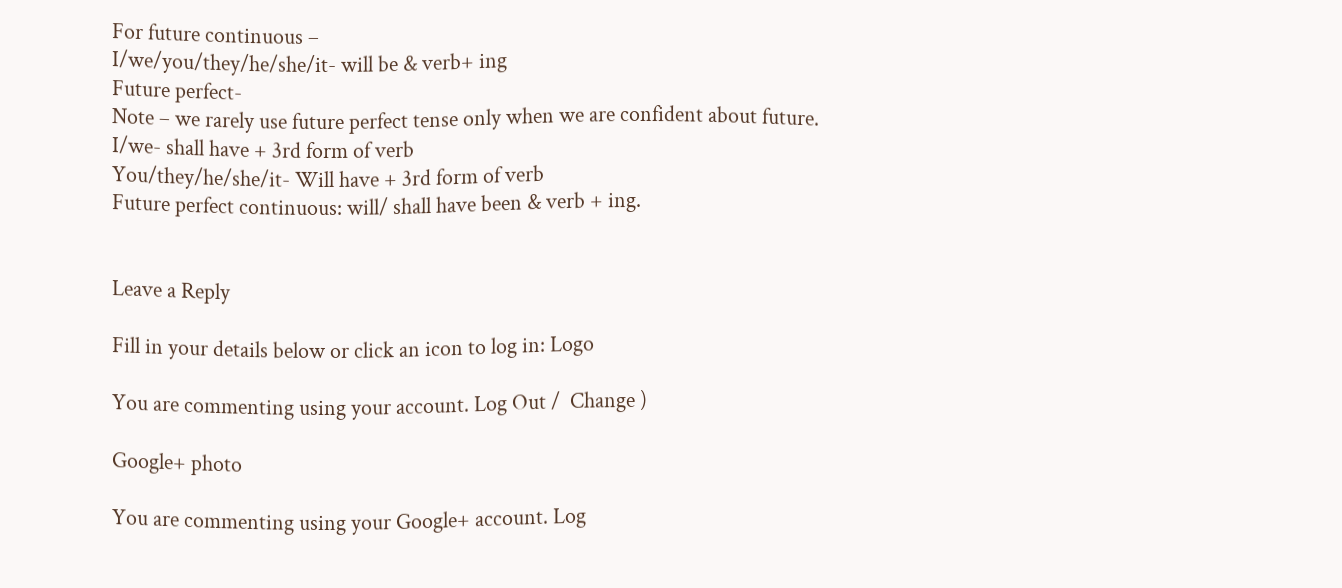For future continuous –
I/we/you/they/he/she/it- will be & verb+ ing
Future perfect-
Note – we rarely use future perfect tense only when we are confident about future.
I/we- shall have + 3rd form of verb
You/they/he/she/it- Will have + 3rd form of verb
Future perfect continuous: will/ shall have been & verb + ing.


Leave a Reply

Fill in your details below or click an icon to log in: Logo

You are commenting using your account. Log Out /  Change )

Google+ photo

You are commenting using your Google+ account. Log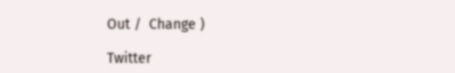Out /  Change )

Twitter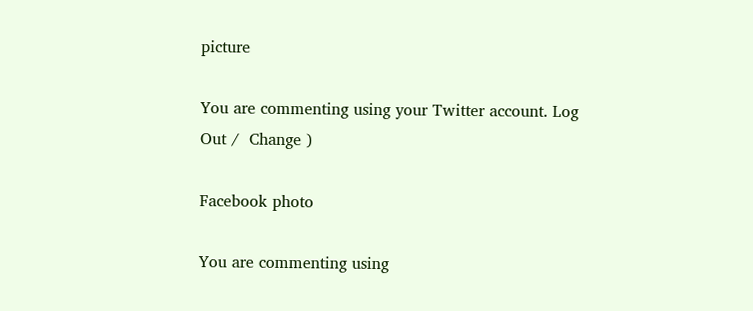picture

You are commenting using your Twitter account. Log Out /  Change )

Facebook photo

You are commenting using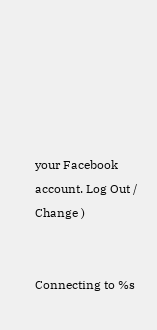your Facebook account. Log Out /  Change )


Connecting to %s